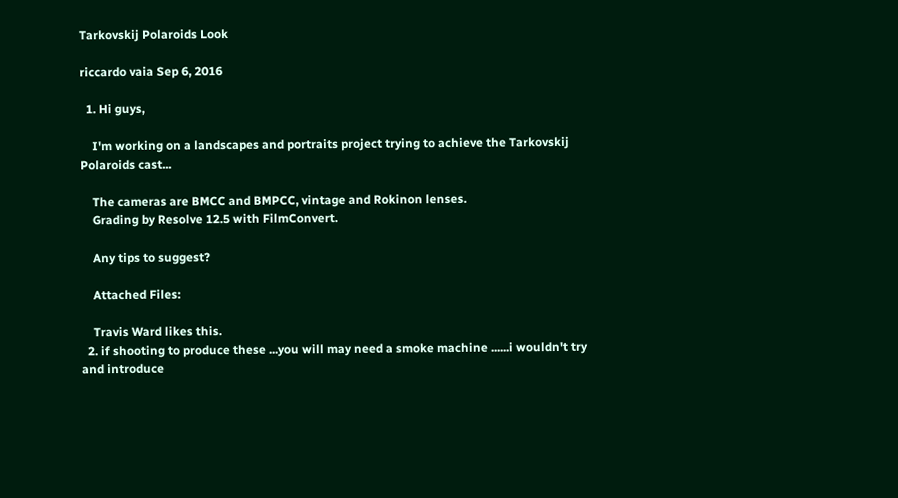Tarkovskij Polaroids Look

riccardo vaia Sep 6, 2016

  1. Hi guys,

    I'm working on a landscapes and portraits project trying to achieve the Tarkovskij Polaroids cast...

    The cameras are BMCC and BMPCC, vintage and Rokinon lenses.
    Grading by Resolve 12.5 with FilmConvert.

    Any tips to suggest?

    Attached Files:

    Travis Ward likes this.
  2. if shooting to produce these ...you will may need a smoke machine ......i wouldn't try and introduce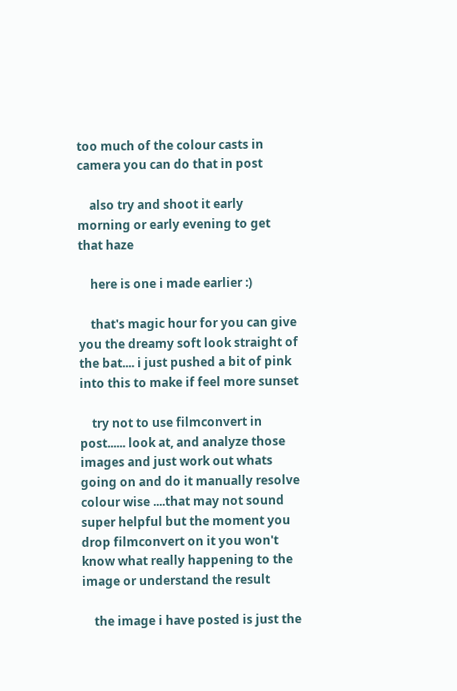too much of the colour casts in camera you can do that in post

    also try and shoot it early morning or early evening to get that haze

    here is one i made earlier :)

    that's magic hour for you can give you the dreamy soft look straight of the bat.... i just pushed a bit of pink into this to make if feel more sunset

    try not to use filmconvert in post...... look at, and analyze those images and just work out whats going on and do it manually resolve colour wise ....that may not sound super helpful but the moment you drop filmconvert on it you won't know what really happening to the image or understand the result

    the image i have posted is just the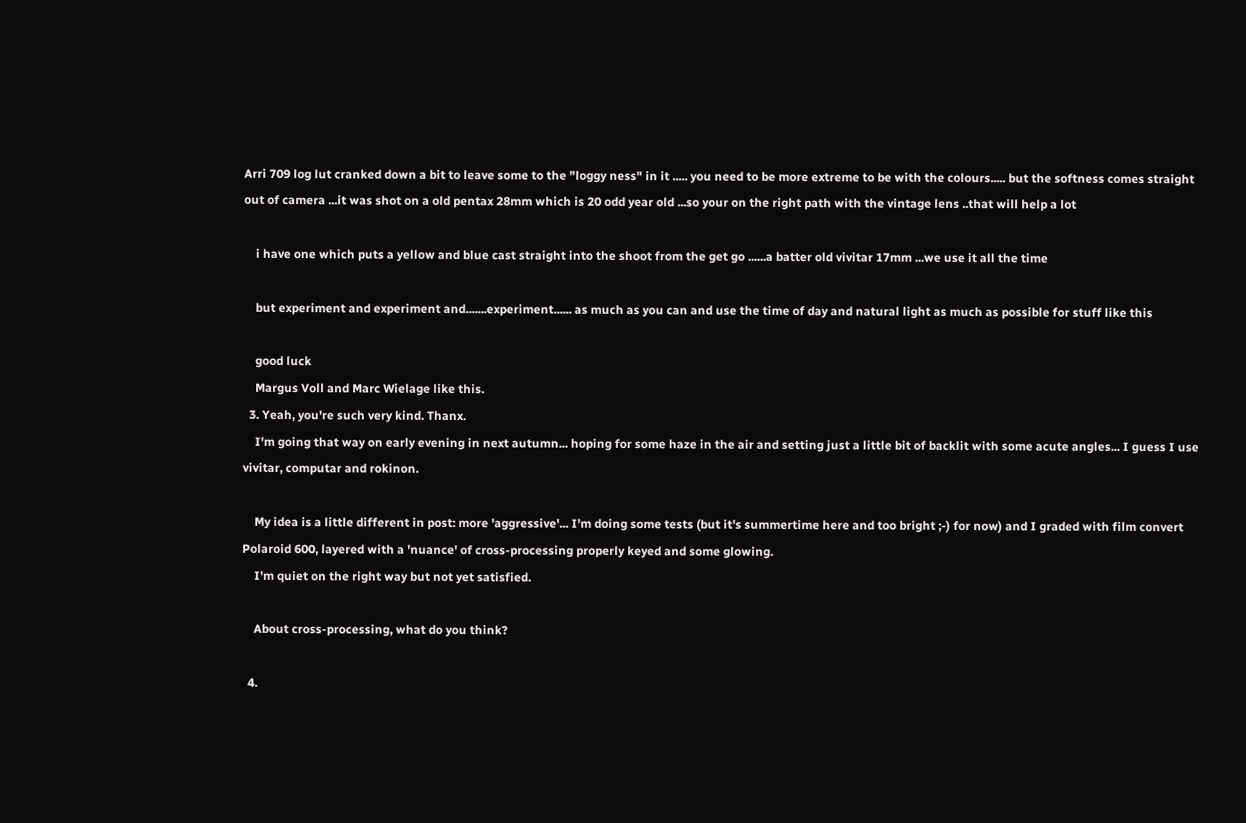Arri 709 log lut cranked down a bit to leave some to the "loggy ness" in it ..... you need to be more extreme to be with the colours..... but the softness comes straight out of camera ...it was shot on a old pentax 28mm which is 20 odd year old ...so your on the right path with the vintage lens ..that will help a lot

    i have one which puts a yellow and blue cast straight into the shoot from the get go ......a batter old vivitar 17mm ...we use it all the time

    but experiment and experiment and.......experiment...... as much as you can and use the time of day and natural light as much as possible for stuff like this

    good luck
    Margus Voll and Marc Wielage like this.
  3. Yeah, you're such very kind. Thanx.
    I'm going that way on early evening in next autumn... hoping for some haze in the air and setting just a little bit of backlit with some acute angles... I guess I use vivitar, computar and rokinon.

    My idea is a little different in post: more 'aggressive'... I'm doing some tests (but it's summertime here and too bright ;-) for now) and I graded with film convert Polaroid 600, layered with a 'nuance' of cross-processing properly keyed and some glowing.
    I'm quiet on the right way but not yet satisfied.

    About cross-processing, what do you think?

  4.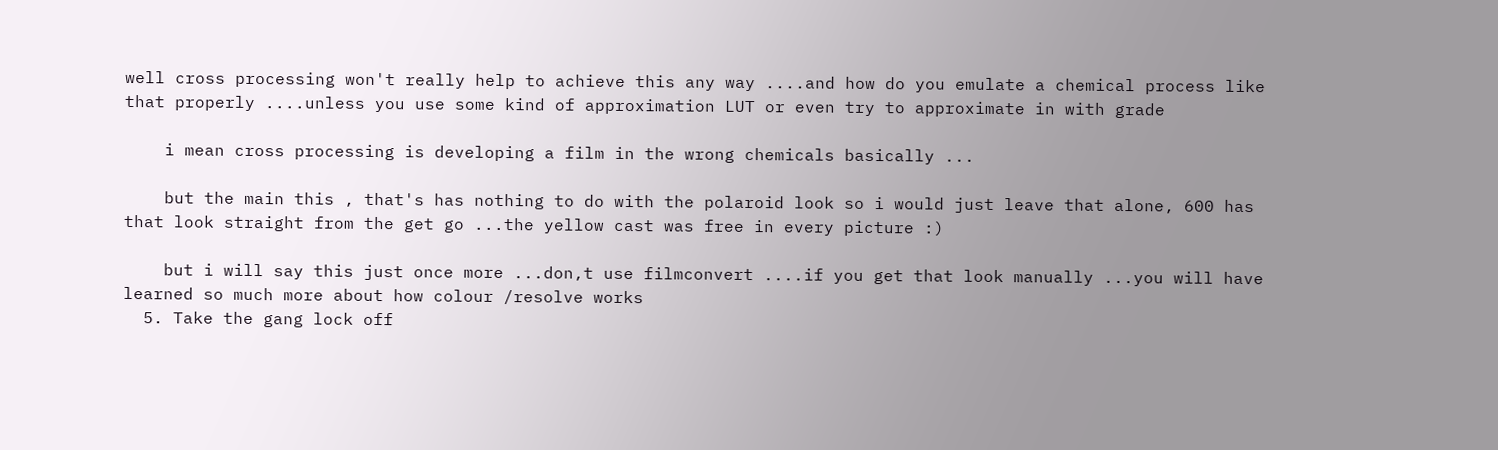well cross processing won't really help to achieve this any way ....and how do you emulate a chemical process like that properly ....unless you use some kind of approximation LUT or even try to approximate in with grade

    i mean cross processing is developing a film in the wrong chemicals basically ...

    but the main this , that's has nothing to do with the polaroid look so i would just leave that alone, 600 has that look straight from the get go ...the yellow cast was free in every picture :)

    but i will say this just once more ...don,t use filmconvert ....if you get that look manually ...you will have learned so much more about how colour /resolve works
  5. Take the gang lock off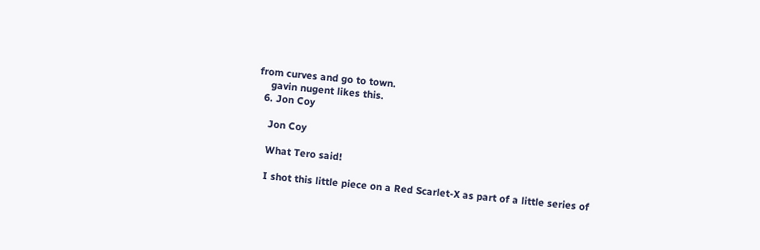from curves and go to town.
    gavin nugent likes this.
  6. Jon Coy

    Jon Coy

    What Tero said!

    I shot this little piece on a Red Scarlet-X as part of a little series of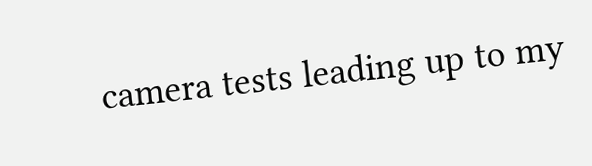camera tests leading up to my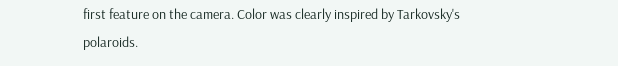first feature on the camera. Color was clearly inspired by Tarkovsky's polaroids.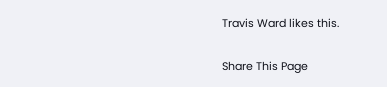Travis Ward likes this.

Share This Page